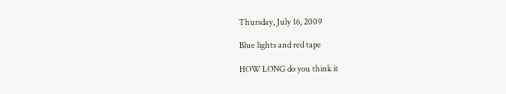Thursday, July 16, 2009

Blue lights and red tape

HOW LONG do you think it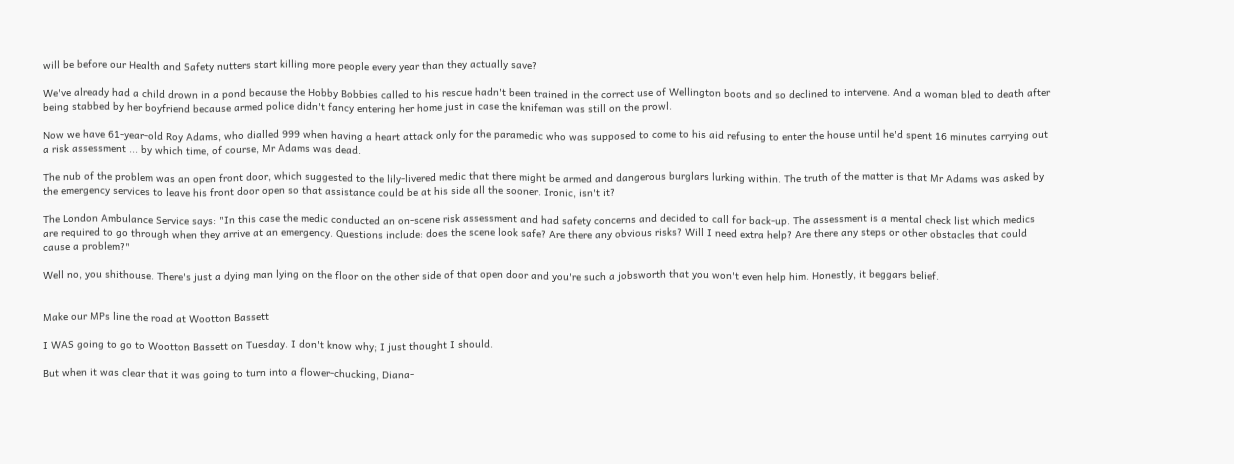will be before our Health and Safety nutters start killing more people every year than they actually save?

We've already had a child drown in a pond because the Hobby Bobbies called to his rescue hadn't been trained in the correct use of Wellington boots and so declined to intervene. And a woman bled to death after being stabbed by her boyfriend because armed police didn't fancy entering her home just in case the knifeman was still on the prowl.

Now we have 61-year-old Roy Adams, who dialled 999 when having a heart attack only for the paramedic who was supposed to come to his aid refusing to enter the house until he'd spent 16 minutes carrying out a risk assessment ... by which time, of course, Mr Adams was dead.

The nub of the problem was an open front door, which suggested to the lily-livered medic that there might be armed and dangerous burglars lurking within. The truth of the matter is that Mr Adams was asked by the emergency services to leave his front door open so that assistance could be at his side all the sooner. Ironic, isn't it?

The London Ambulance Service says: "In this case the medic conducted an on-scene risk assessment and had safety concerns and decided to call for back-up. The assessment is a mental check list which medics are required to go through when they arrive at an emergency. Questions include: does the scene look safe? Are there any obvious risks? Will I need extra help? Are there any steps or other obstacles that could cause a problem?"

Well no, you shithouse. There's just a dying man lying on the floor on the other side of that open door and you're such a jobsworth that you won't even help him. Honestly, it beggars belief.


Make our MPs line the road at Wootton Bassett

I WAS going to go to Wootton Bassett on Tuesday. I don't know why; I just thought I should.

But when it was clear that it was going to turn into a flower-chucking, Diana-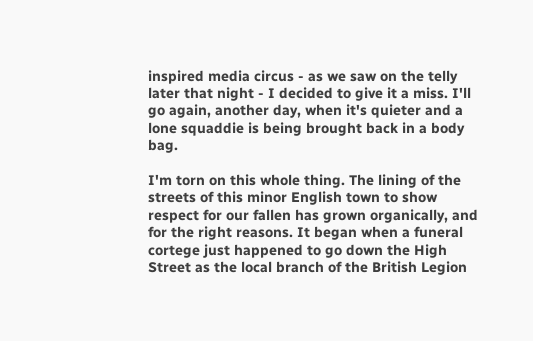inspired media circus - as we saw on the telly later that night - I decided to give it a miss. I'll go again, another day, when it's quieter and a lone squaddie is being brought back in a body bag.

I'm torn on this whole thing. The lining of the streets of this minor English town to show respect for our fallen has grown organically, and for the right reasons. It began when a funeral cortege just happened to go down the High Street as the local branch of the British Legion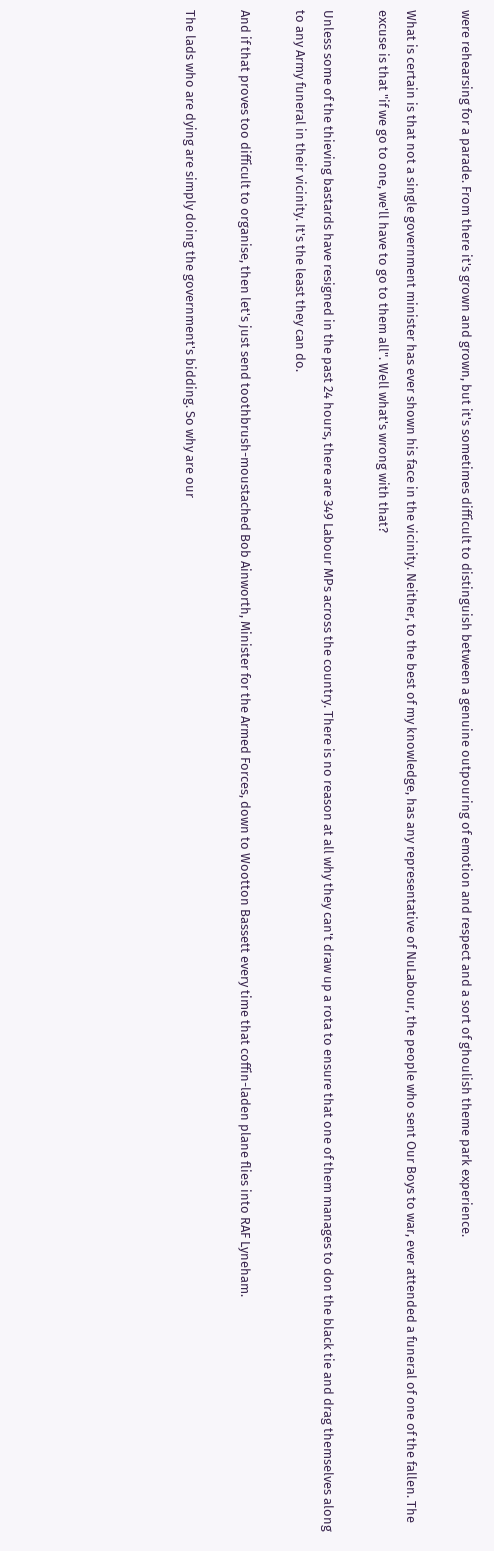were rehearsing for a parade. From there it's grown and grown, but it's sometimes difficult to distinguish between a genuine outpouring of emotion and respect and a sort of ghoulish theme park experience.

What is certain is that not a single government minister has ever shown his face in the vicinity. Neither, to the best of my knowledge, has any representative of NuLabour, the people who sent Our Boys to war, ever attended a funeral of one of the fallen. The excuse is that "if we go to one, we'll have to go to them all". Well what's wrong with that?

Unless some of the thieving bastards have resigned in the past 24 hours, there are 349 Labour MPs across the country. There is no reason at all why they can't draw up a rota to ensure that one of them manages to don the black tie and drag themselves along to any Army funeral in their vicinity. It's the least they can do.

And if that proves too difficult to organise, then let's just send toothbrush-moustached Bob Ainworth, Minister for the Armed Forces, down to Wootton Bassett every time that coffin-laden plane flies into RAF Lyneham.

The lads who are dying are simply doing the government's bidding. So why are our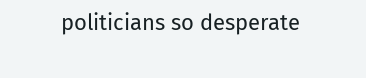politicians so desperate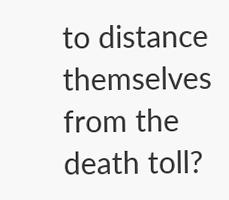to distance themselves from the death toll?